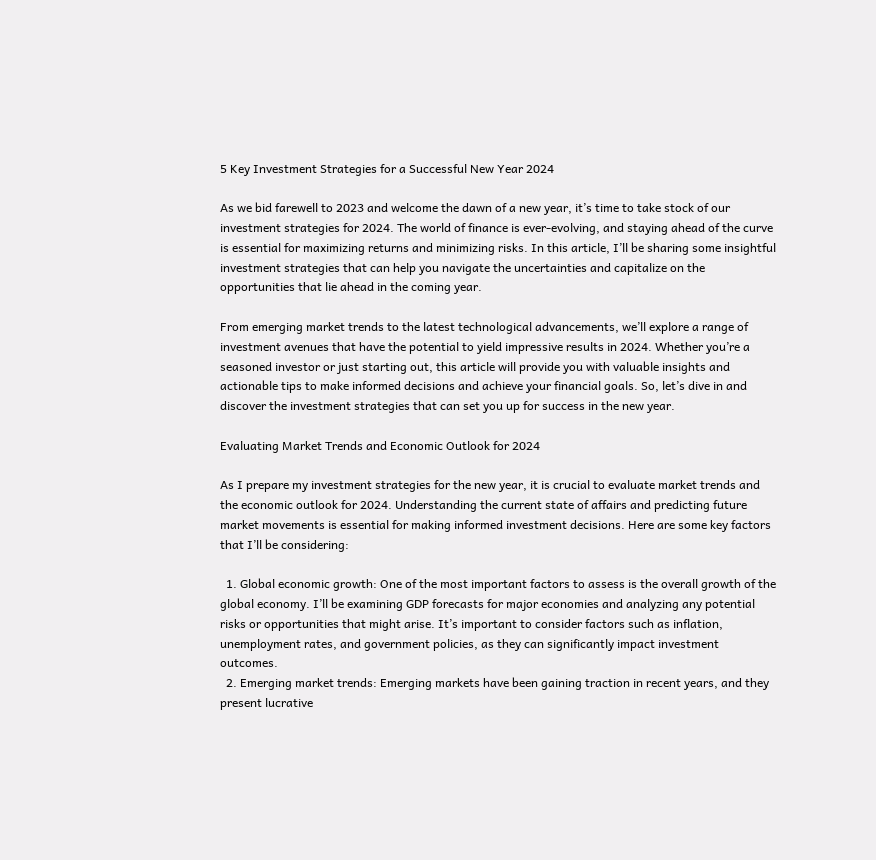5 Key Investment Strategies for a Successful New Year 2024

As we bid farewell to 2023 and welcome the dawn of a new year, it’s time to take stock of our investment strategies for 2024. The world of finance is ever-evolving, and staying ahead of the curve is essential for maximizing returns and minimizing risks. In this article, I’ll be sharing some insightful investment strategies that can help you navigate the uncertainties and capitalize on the opportunities that lie ahead in the coming year.

From emerging market trends to the latest technological advancements, we’ll explore a range of investment avenues that have the potential to yield impressive results in 2024. Whether you’re a seasoned investor or just starting out, this article will provide you with valuable insights and actionable tips to make informed decisions and achieve your financial goals. So, let’s dive in and discover the investment strategies that can set you up for success in the new year.

Evaluating Market Trends and Economic Outlook for 2024

As I prepare my investment strategies for the new year, it is crucial to evaluate market trends and the economic outlook for 2024. Understanding the current state of affairs and predicting future market movements is essential for making informed investment decisions. Here are some key factors that I’ll be considering:

  1. Global economic growth: One of the most important factors to assess is the overall growth of the global economy. I’ll be examining GDP forecasts for major economies and analyzing any potential risks or opportunities that might arise. It’s important to consider factors such as inflation, unemployment rates, and government policies, as they can significantly impact investment outcomes.
  2. Emerging market trends: Emerging markets have been gaining traction in recent years, and they present lucrative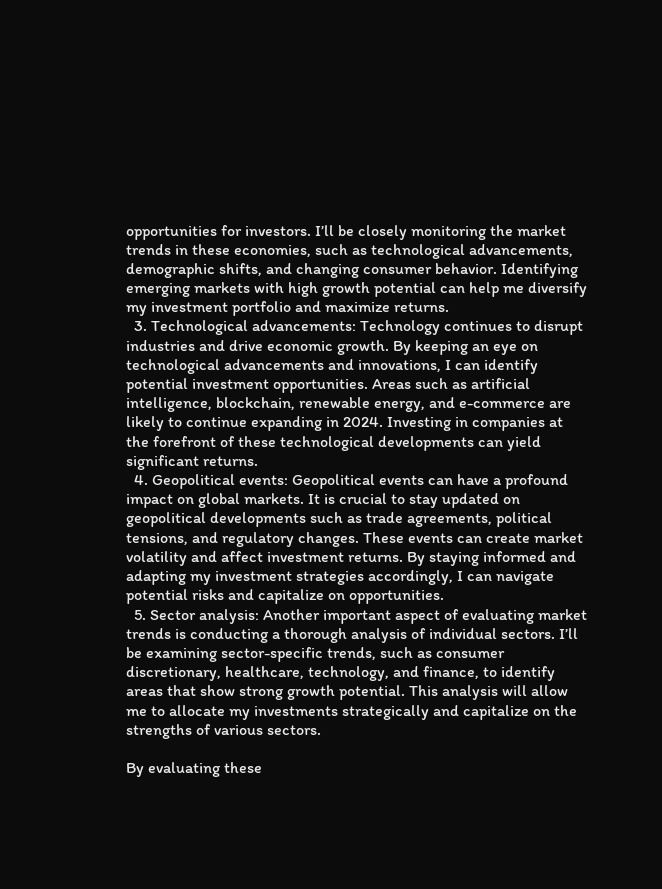opportunities for investors. I’ll be closely monitoring the market trends in these economies, such as technological advancements, demographic shifts, and changing consumer behavior. Identifying emerging markets with high growth potential can help me diversify my investment portfolio and maximize returns.
  3. Technological advancements: Technology continues to disrupt industries and drive economic growth. By keeping an eye on technological advancements and innovations, I can identify potential investment opportunities. Areas such as artificial intelligence, blockchain, renewable energy, and e-commerce are likely to continue expanding in 2024. Investing in companies at the forefront of these technological developments can yield significant returns.
  4. Geopolitical events: Geopolitical events can have a profound impact on global markets. It is crucial to stay updated on geopolitical developments such as trade agreements, political tensions, and regulatory changes. These events can create market volatility and affect investment returns. By staying informed and adapting my investment strategies accordingly, I can navigate potential risks and capitalize on opportunities.
  5. Sector analysis: Another important aspect of evaluating market trends is conducting a thorough analysis of individual sectors. I’ll be examining sector-specific trends, such as consumer discretionary, healthcare, technology, and finance, to identify areas that show strong growth potential. This analysis will allow me to allocate my investments strategically and capitalize on the strengths of various sectors.

By evaluating these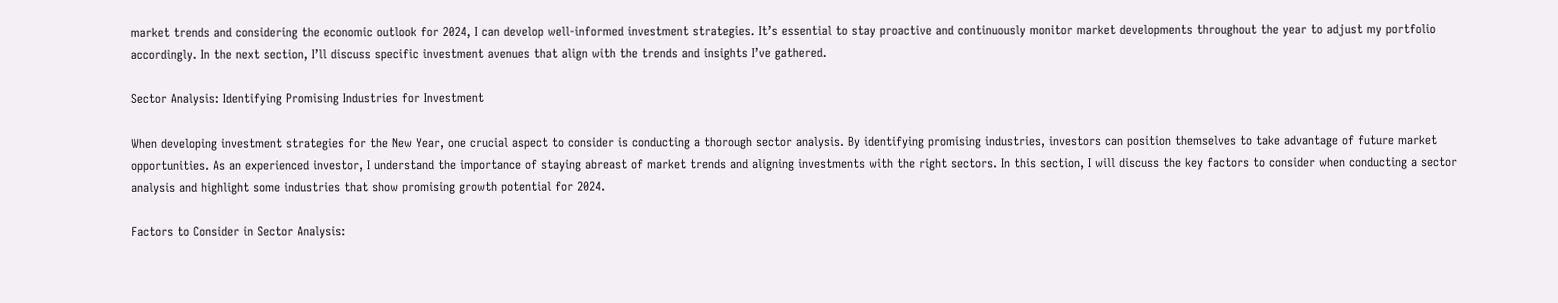market trends and considering the economic outlook for 2024, I can develop well-informed investment strategies. It’s essential to stay proactive and continuously monitor market developments throughout the year to adjust my portfolio accordingly. In the next section, I’ll discuss specific investment avenues that align with the trends and insights I’ve gathered.

Sector Analysis: Identifying Promising Industries for Investment

When developing investment strategies for the New Year, one crucial aspect to consider is conducting a thorough sector analysis. By identifying promising industries, investors can position themselves to take advantage of future market opportunities. As an experienced investor, I understand the importance of staying abreast of market trends and aligning investments with the right sectors. In this section, I will discuss the key factors to consider when conducting a sector analysis and highlight some industries that show promising growth potential for 2024.

Factors to Consider in Sector Analysis: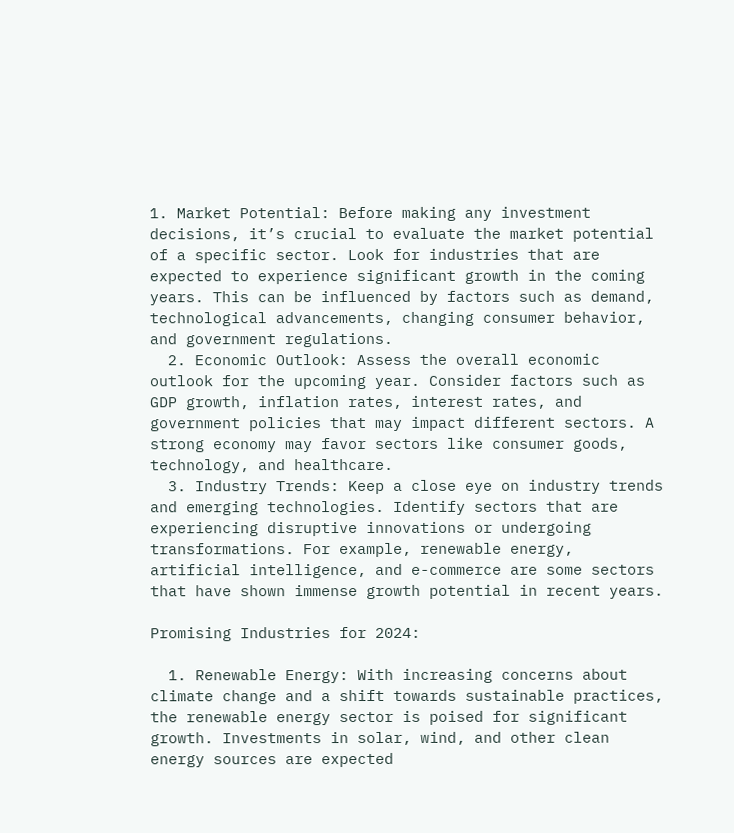1. Market Potential: Before making any investment decisions, it’s crucial to evaluate the market potential of a specific sector. Look for industries that are expected to experience significant growth in the coming years. This can be influenced by factors such as demand, technological advancements, changing consumer behavior, and government regulations.
  2. Economic Outlook: Assess the overall economic outlook for the upcoming year. Consider factors such as GDP growth, inflation rates, interest rates, and government policies that may impact different sectors. A strong economy may favor sectors like consumer goods, technology, and healthcare.
  3. Industry Trends: Keep a close eye on industry trends and emerging technologies. Identify sectors that are experiencing disruptive innovations or undergoing transformations. For example, renewable energy, artificial intelligence, and e-commerce are some sectors that have shown immense growth potential in recent years.

Promising Industries for 2024:

  1. Renewable Energy: With increasing concerns about climate change and a shift towards sustainable practices, the renewable energy sector is poised for significant growth. Investments in solar, wind, and other clean energy sources are expected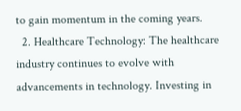to gain momentum in the coming years.
  2. Healthcare Technology: The healthcare industry continues to evolve with advancements in technology. Investing in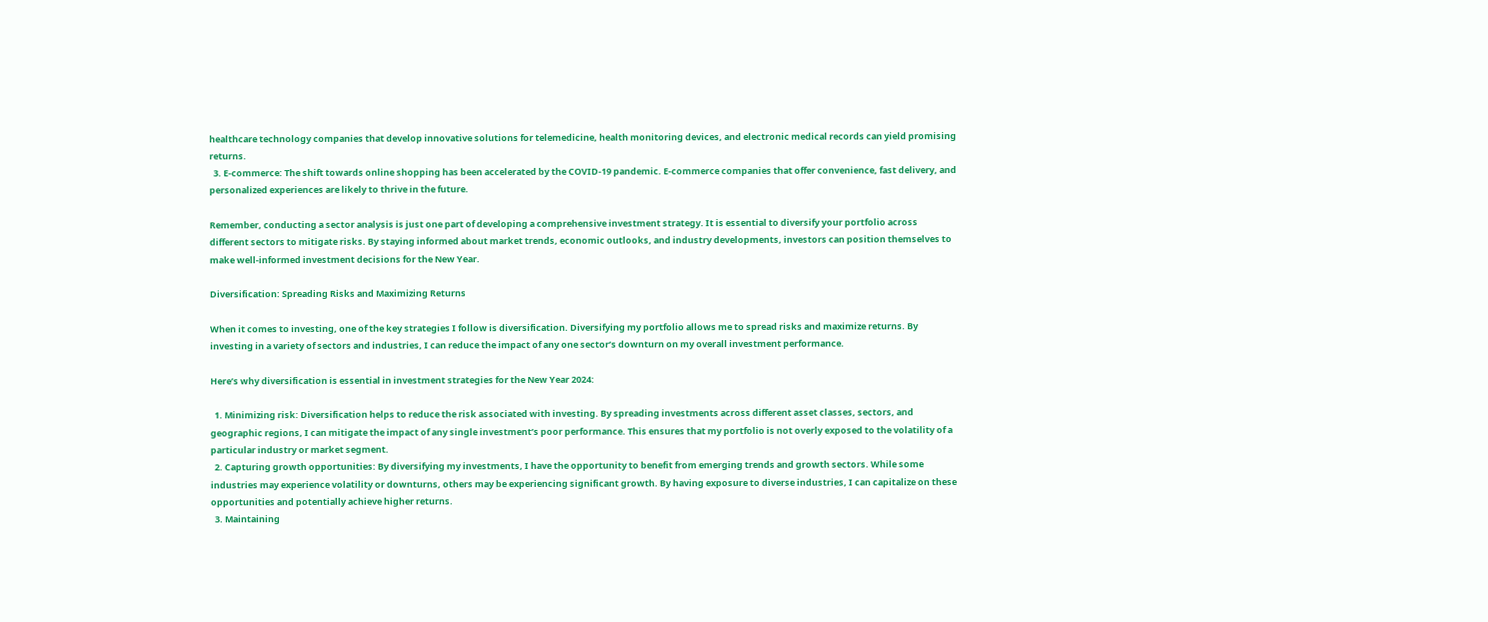healthcare technology companies that develop innovative solutions for telemedicine, health monitoring devices, and electronic medical records can yield promising returns.
  3. E-commerce: The shift towards online shopping has been accelerated by the COVID-19 pandemic. E-commerce companies that offer convenience, fast delivery, and personalized experiences are likely to thrive in the future.

Remember, conducting a sector analysis is just one part of developing a comprehensive investment strategy. It is essential to diversify your portfolio across different sectors to mitigate risks. By staying informed about market trends, economic outlooks, and industry developments, investors can position themselves to make well-informed investment decisions for the New Year.

Diversification: Spreading Risks and Maximizing Returns

When it comes to investing, one of the key strategies I follow is diversification. Diversifying my portfolio allows me to spread risks and maximize returns. By investing in a variety of sectors and industries, I can reduce the impact of any one sector’s downturn on my overall investment performance.

Here’s why diversification is essential in investment strategies for the New Year 2024:

  1. Minimizing risk: Diversification helps to reduce the risk associated with investing. By spreading investments across different asset classes, sectors, and geographic regions, I can mitigate the impact of any single investment’s poor performance. This ensures that my portfolio is not overly exposed to the volatility of a particular industry or market segment.
  2. Capturing growth opportunities: By diversifying my investments, I have the opportunity to benefit from emerging trends and growth sectors. While some industries may experience volatility or downturns, others may be experiencing significant growth. By having exposure to diverse industries, I can capitalize on these opportunities and potentially achieve higher returns.
  3. Maintaining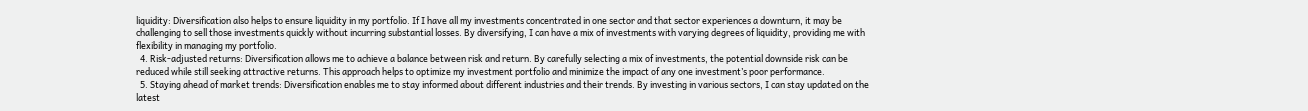liquidity: Diversification also helps to ensure liquidity in my portfolio. If I have all my investments concentrated in one sector and that sector experiences a downturn, it may be challenging to sell those investments quickly without incurring substantial losses. By diversifying, I can have a mix of investments with varying degrees of liquidity, providing me with flexibility in managing my portfolio.
  4. Risk-adjusted returns: Diversification allows me to achieve a balance between risk and return. By carefully selecting a mix of investments, the potential downside risk can be reduced while still seeking attractive returns. This approach helps to optimize my investment portfolio and minimize the impact of any one investment’s poor performance.
  5. Staying ahead of market trends: Diversification enables me to stay informed about different industries and their trends. By investing in various sectors, I can stay updated on the latest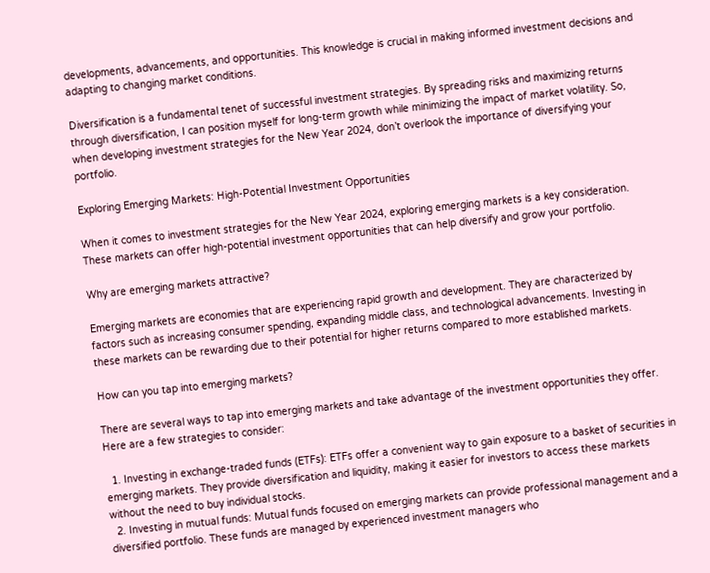developments, advancements, and opportunities. This knowledge is crucial in making informed investment decisions and adapting to changing market conditions.

Diversification is a fundamental tenet of successful investment strategies. By spreading risks and maximizing returns through diversification, I can position myself for long-term growth while minimizing the impact of market volatility. So, when developing investment strategies for the New Year 2024, don’t overlook the importance of diversifying your portfolio.

Exploring Emerging Markets: High-Potential Investment Opportunities

When it comes to investment strategies for the New Year 2024, exploring emerging markets is a key consideration. These markets can offer high-potential investment opportunities that can help diversify and grow your portfolio.

Why are emerging markets attractive?

Emerging markets are economies that are experiencing rapid growth and development. They are characterized by factors such as increasing consumer spending, expanding middle class, and technological advancements. Investing in these markets can be rewarding due to their potential for higher returns compared to more established markets.

How can you tap into emerging markets?

There are several ways to tap into emerging markets and take advantage of the investment opportunities they offer. Here are a few strategies to consider:

  1. Investing in exchange-traded funds (ETFs): ETFs offer a convenient way to gain exposure to a basket of securities in emerging markets. They provide diversification and liquidity, making it easier for investors to access these markets without the need to buy individual stocks.
  2. Investing in mutual funds: Mutual funds focused on emerging markets can provide professional management and a diversified portfolio. These funds are managed by experienced investment managers who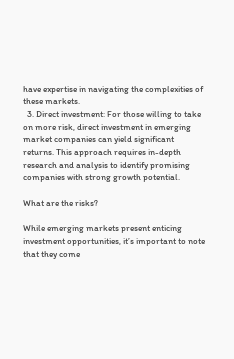have expertise in navigating the complexities of these markets.
  3. Direct investment: For those willing to take on more risk, direct investment in emerging market companies can yield significant returns. This approach requires in-depth research and analysis to identify promising companies with strong growth potential.

What are the risks?

While emerging markets present enticing investment opportunities, it’s important to note that they come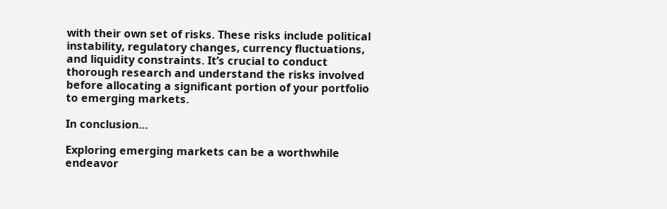with their own set of risks. These risks include political instability, regulatory changes, currency fluctuations, and liquidity constraints. It’s crucial to conduct thorough research and understand the risks involved before allocating a significant portion of your portfolio to emerging markets.

In conclusion…

Exploring emerging markets can be a worthwhile endeavor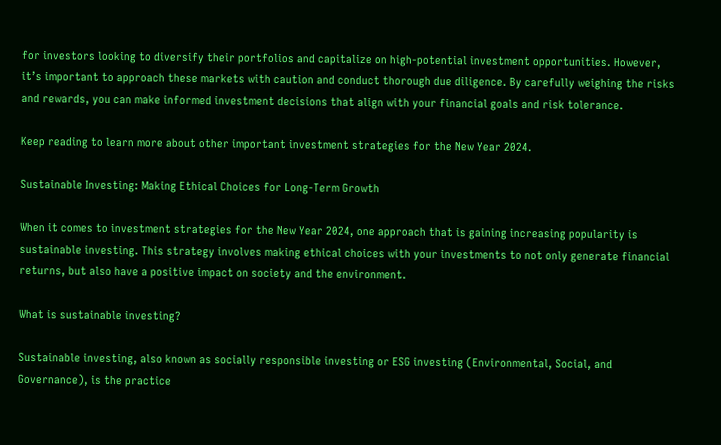for investors looking to diversify their portfolios and capitalize on high-potential investment opportunities. However, it’s important to approach these markets with caution and conduct thorough due diligence. By carefully weighing the risks and rewards, you can make informed investment decisions that align with your financial goals and risk tolerance.

Keep reading to learn more about other important investment strategies for the New Year 2024.

Sustainable Investing: Making Ethical Choices for Long-Term Growth

When it comes to investment strategies for the New Year 2024, one approach that is gaining increasing popularity is sustainable investing. This strategy involves making ethical choices with your investments to not only generate financial returns, but also have a positive impact on society and the environment.

What is sustainable investing?

Sustainable investing, also known as socially responsible investing or ESG investing (Environmental, Social, and Governance), is the practice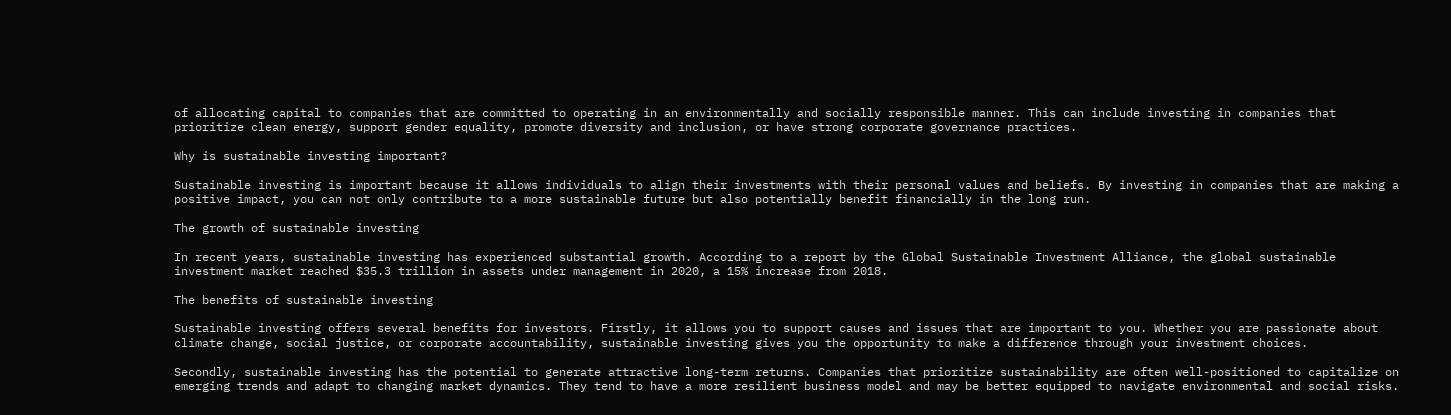of allocating capital to companies that are committed to operating in an environmentally and socially responsible manner. This can include investing in companies that prioritize clean energy, support gender equality, promote diversity and inclusion, or have strong corporate governance practices.

Why is sustainable investing important?

Sustainable investing is important because it allows individuals to align their investments with their personal values and beliefs. By investing in companies that are making a positive impact, you can not only contribute to a more sustainable future but also potentially benefit financially in the long run.

The growth of sustainable investing

In recent years, sustainable investing has experienced substantial growth. According to a report by the Global Sustainable Investment Alliance, the global sustainable investment market reached $35.3 trillion in assets under management in 2020, a 15% increase from 2018.

The benefits of sustainable investing

Sustainable investing offers several benefits for investors. Firstly, it allows you to support causes and issues that are important to you. Whether you are passionate about climate change, social justice, or corporate accountability, sustainable investing gives you the opportunity to make a difference through your investment choices.

Secondly, sustainable investing has the potential to generate attractive long-term returns. Companies that prioritize sustainability are often well-positioned to capitalize on emerging trends and adapt to changing market dynamics. They tend to have a more resilient business model and may be better equipped to navigate environmental and social risks.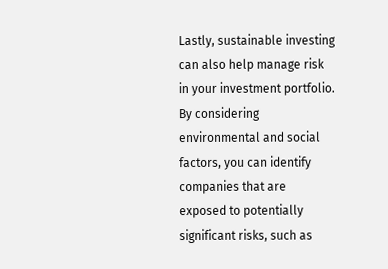Lastly, sustainable investing can also help manage risk in your investment portfolio. By considering environmental and social factors, you can identify companies that are exposed to potentially significant risks, such as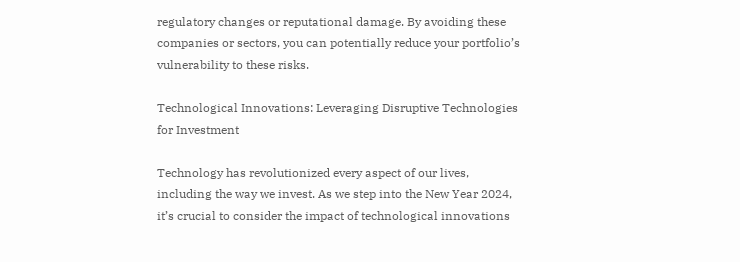regulatory changes or reputational damage. By avoiding these companies or sectors, you can potentially reduce your portfolio’s vulnerability to these risks.

Technological Innovations: Leveraging Disruptive Technologies for Investment

Technology has revolutionized every aspect of our lives, including the way we invest. As we step into the New Year 2024, it’s crucial to consider the impact of technological innovations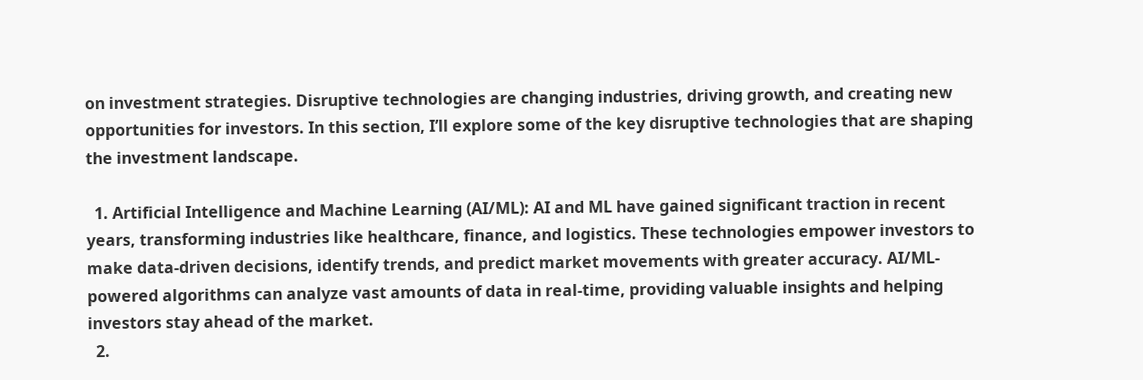on investment strategies. Disruptive technologies are changing industries, driving growth, and creating new opportunities for investors. In this section, I’ll explore some of the key disruptive technologies that are shaping the investment landscape.

  1. Artificial Intelligence and Machine Learning (AI/ML): AI and ML have gained significant traction in recent years, transforming industries like healthcare, finance, and logistics. These technologies empower investors to make data-driven decisions, identify trends, and predict market movements with greater accuracy. AI/ML-powered algorithms can analyze vast amounts of data in real-time, providing valuable insights and helping investors stay ahead of the market.
  2.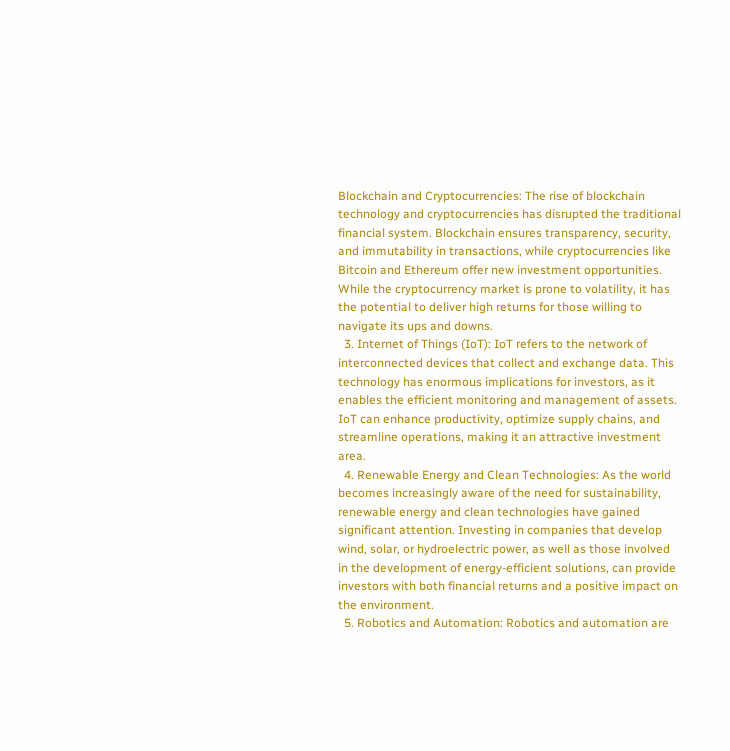Blockchain and Cryptocurrencies: The rise of blockchain technology and cryptocurrencies has disrupted the traditional financial system. Blockchain ensures transparency, security, and immutability in transactions, while cryptocurrencies like Bitcoin and Ethereum offer new investment opportunities. While the cryptocurrency market is prone to volatility, it has the potential to deliver high returns for those willing to navigate its ups and downs.
  3. Internet of Things (IoT): IoT refers to the network of interconnected devices that collect and exchange data. This technology has enormous implications for investors, as it enables the efficient monitoring and management of assets. IoT can enhance productivity, optimize supply chains, and streamline operations, making it an attractive investment area.
  4. Renewable Energy and Clean Technologies: As the world becomes increasingly aware of the need for sustainability, renewable energy and clean technologies have gained significant attention. Investing in companies that develop wind, solar, or hydroelectric power, as well as those involved in the development of energy-efficient solutions, can provide investors with both financial returns and a positive impact on the environment.
  5. Robotics and Automation: Robotics and automation are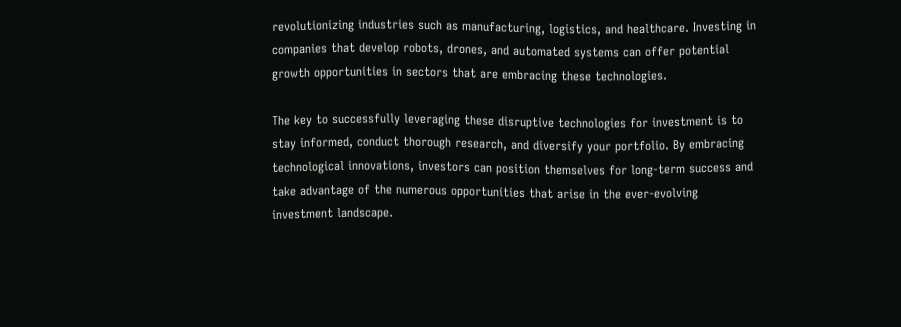revolutionizing industries such as manufacturing, logistics, and healthcare. Investing in companies that develop robots, drones, and automated systems can offer potential growth opportunities in sectors that are embracing these technologies.

The key to successfully leveraging these disruptive technologies for investment is to stay informed, conduct thorough research, and diversify your portfolio. By embracing technological innovations, investors can position themselves for long-term success and take advantage of the numerous opportunities that arise in the ever-evolving investment landscape.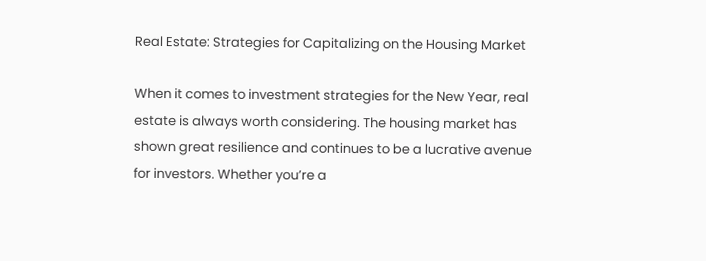Real Estate: Strategies for Capitalizing on the Housing Market

When it comes to investment strategies for the New Year, real estate is always worth considering. The housing market has shown great resilience and continues to be a lucrative avenue for investors. Whether you’re a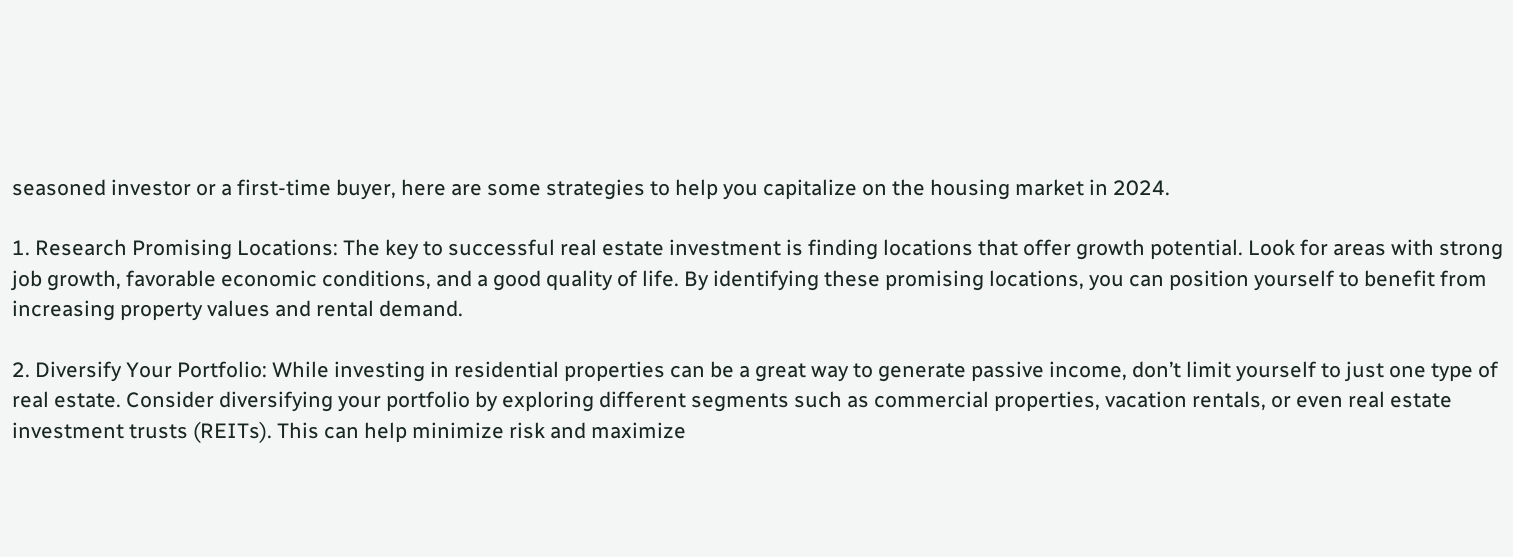seasoned investor or a first-time buyer, here are some strategies to help you capitalize on the housing market in 2024.

1. Research Promising Locations: The key to successful real estate investment is finding locations that offer growth potential. Look for areas with strong job growth, favorable economic conditions, and a good quality of life. By identifying these promising locations, you can position yourself to benefit from increasing property values and rental demand.

2. Diversify Your Portfolio: While investing in residential properties can be a great way to generate passive income, don’t limit yourself to just one type of real estate. Consider diversifying your portfolio by exploring different segments such as commercial properties, vacation rentals, or even real estate investment trusts (REITs). This can help minimize risk and maximize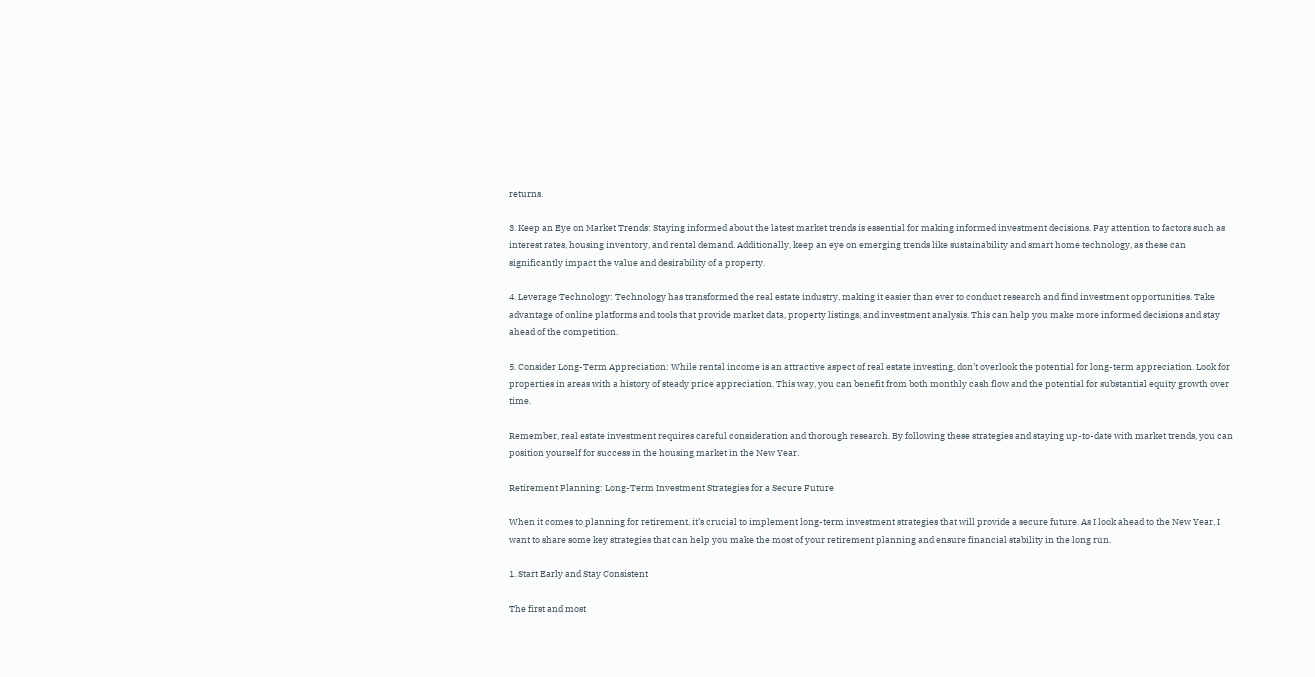returns.

3. Keep an Eye on Market Trends: Staying informed about the latest market trends is essential for making informed investment decisions. Pay attention to factors such as interest rates, housing inventory, and rental demand. Additionally, keep an eye on emerging trends like sustainability and smart home technology, as these can significantly impact the value and desirability of a property.

4. Leverage Technology: Technology has transformed the real estate industry, making it easier than ever to conduct research and find investment opportunities. Take advantage of online platforms and tools that provide market data, property listings, and investment analysis. This can help you make more informed decisions and stay ahead of the competition.

5. Consider Long-Term Appreciation: While rental income is an attractive aspect of real estate investing, don’t overlook the potential for long-term appreciation. Look for properties in areas with a history of steady price appreciation. This way, you can benefit from both monthly cash flow and the potential for substantial equity growth over time.

Remember, real estate investment requires careful consideration and thorough research. By following these strategies and staying up-to-date with market trends, you can position yourself for success in the housing market in the New Year.

Retirement Planning: Long-Term Investment Strategies for a Secure Future

When it comes to planning for retirement, it’s crucial to implement long-term investment strategies that will provide a secure future. As I look ahead to the New Year, I want to share some key strategies that can help you make the most of your retirement planning and ensure financial stability in the long run.

1. Start Early and Stay Consistent

The first and most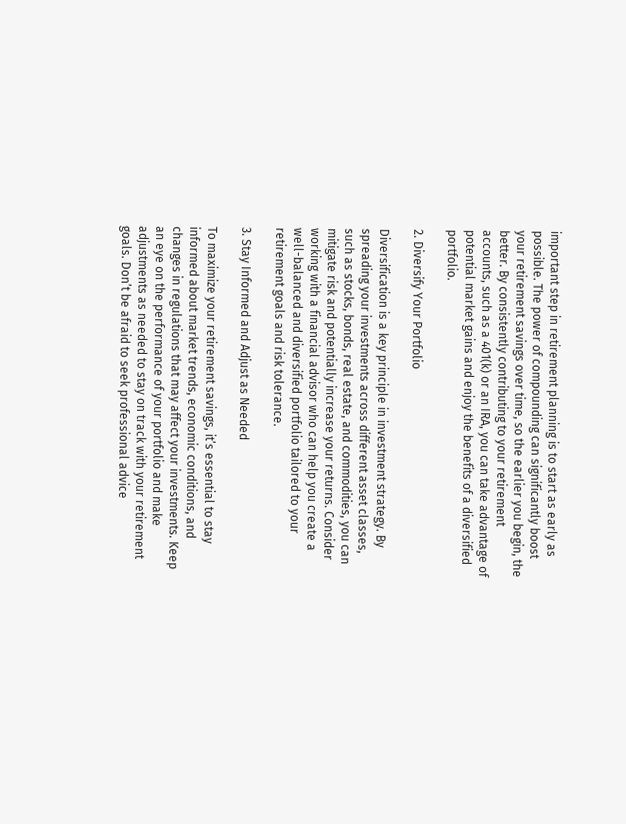important step in retirement planning is to start as early as possible. The power of compounding can significantly boost your retirement savings over time, so the earlier you begin, the better. By consistently contributing to your retirement accounts, such as a 401(k) or an IRA, you can take advantage of potential market gains and enjoy the benefits of a diversified portfolio.

2. Diversify Your Portfolio

Diversification is a key principle in investment strategy. By spreading your investments across different asset classes, such as stocks, bonds, real estate, and commodities, you can mitigate risk and potentially increase your returns. Consider working with a financial advisor who can help you create a well-balanced and diversified portfolio tailored to your retirement goals and risk tolerance.

3. Stay Informed and Adjust as Needed

To maximize your retirement savings, it’s essential to stay informed about market trends, economic conditions, and changes in regulations that may affect your investments. Keep an eye on the performance of your portfolio and make adjustments as needed to stay on track with your retirement goals. Don’t be afraid to seek professional advice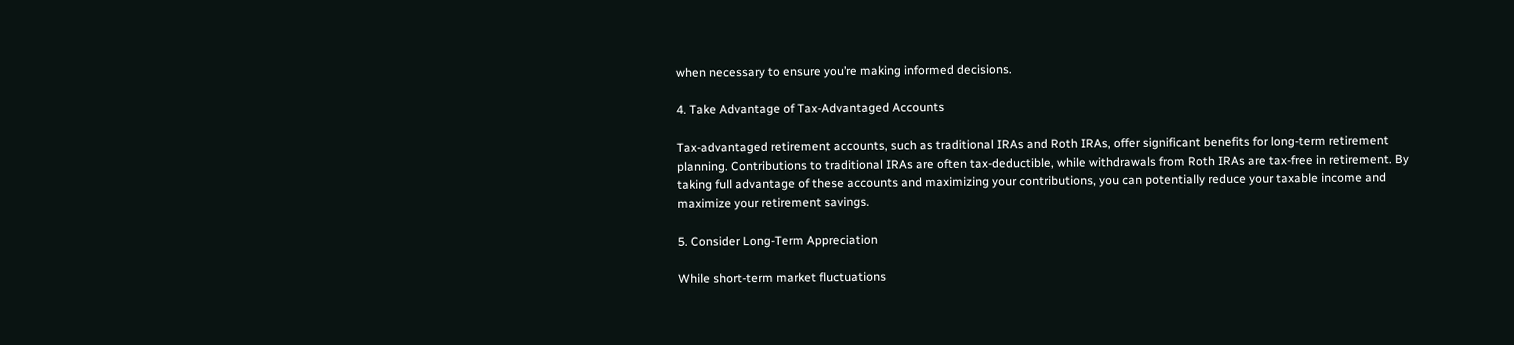when necessary to ensure you’re making informed decisions.

4. Take Advantage of Tax-Advantaged Accounts

Tax-advantaged retirement accounts, such as traditional IRAs and Roth IRAs, offer significant benefits for long-term retirement planning. Contributions to traditional IRAs are often tax-deductible, while withdrawals from Roth IRAs are tax-free in retirement. By taking full advantage of these accounts and maximizing your contributions, you can potentially reduce your taxable income and maximize your retirement savings.

5. Consider Long-Term Appreciation

While short-term market fluctuations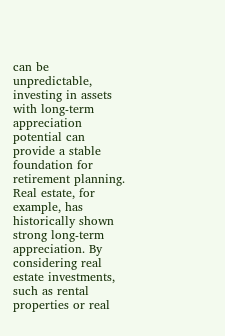can be unpredictable, investing in assets with long-term appreciation potential can provide a stable foundation for retirement planning. Real estate, for example, has historically shown strong long-term appreciation. By considering real estate investments, such as rental properties or real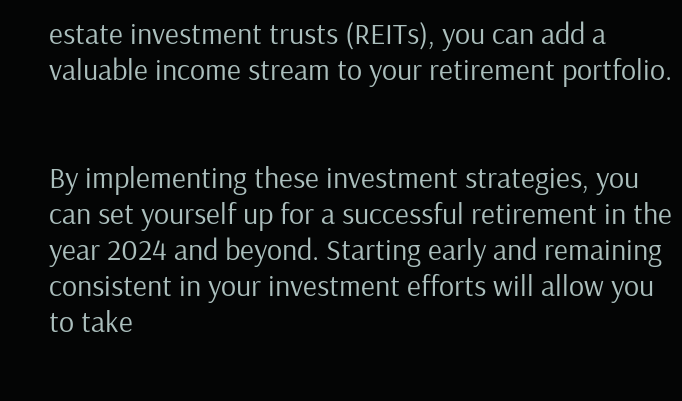estate investment trusts (REITs), you can add a valuable income stream to your retirement portfolio.


By implementing these investment strategies, you can set yourself up for a successful retirement in the year 2024 and beyond. Starting early and remaining consistent in your investment efforts will allow you to take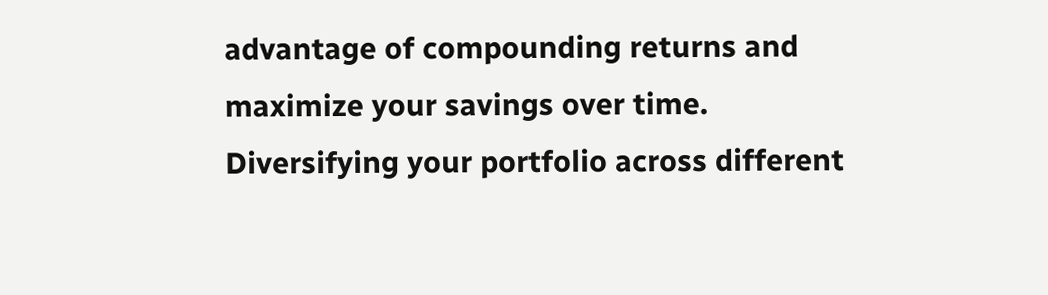advantage of compounding returns and maximize your savings over time. Diversifying your portfolio across different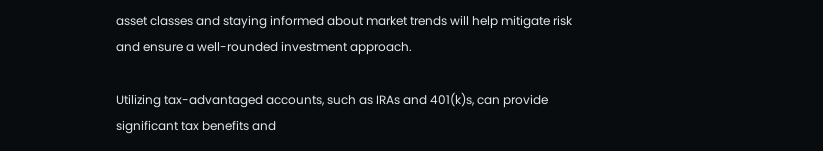asset classes and staying informed about market trends will help mitigate risk and ensure a well-rounded investment approach.

Utilizing tax-advantaged accounts, such as IRAs and 401(k)s, can provide significant tax benefits and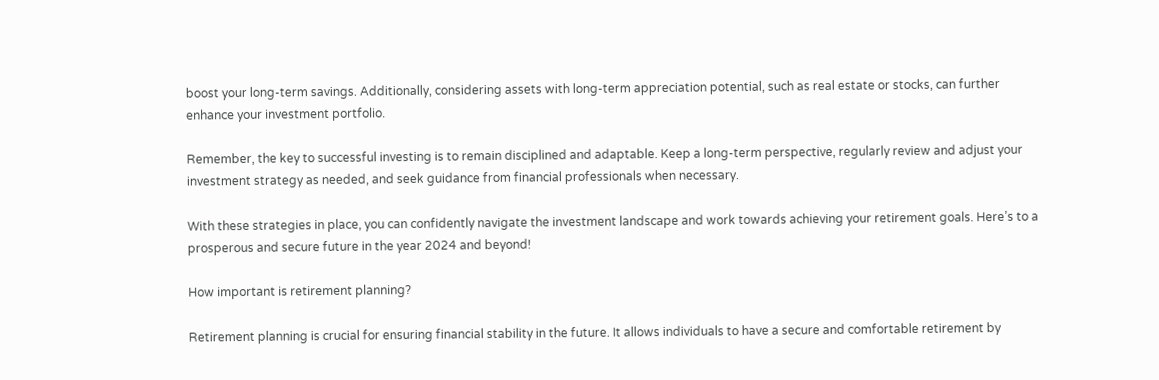boost your long-term savings. Additionally, considering assets with long-term appreciation potential, such as real estate or stocks, can further enhance your investment portfolio.

Remember, the key to successful investing is to remain disciplined and adaptable. Keep a long-term perspective, regularly review and adjust your investment strategy as needed, and seek guidance from financial professionals when necessary.

With these strategies in place, you can confidently navigate the investment landscape and work towards achieving your retirement goals. Here’s to a prosperous and secure future in the year 2024 and beyond!

How important is retirement planning?

Retirement planning is crucial for ensuring financial stability in the future. It allows individuals to have a secure and comfortable retirement by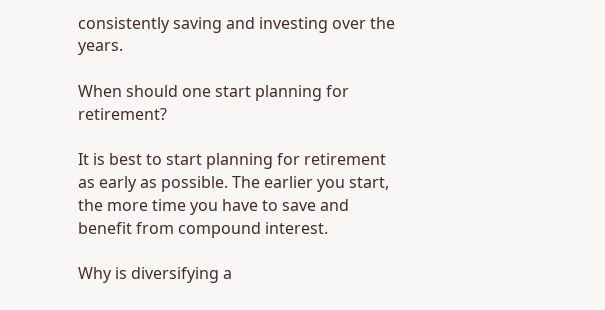consistently saving and investing over the years.

When should one start planning for retirement?

It is best to start planning for retirement as early as possible. The earlier you start, the more time you have to save and benefit from compound interest.

Why is diversifying a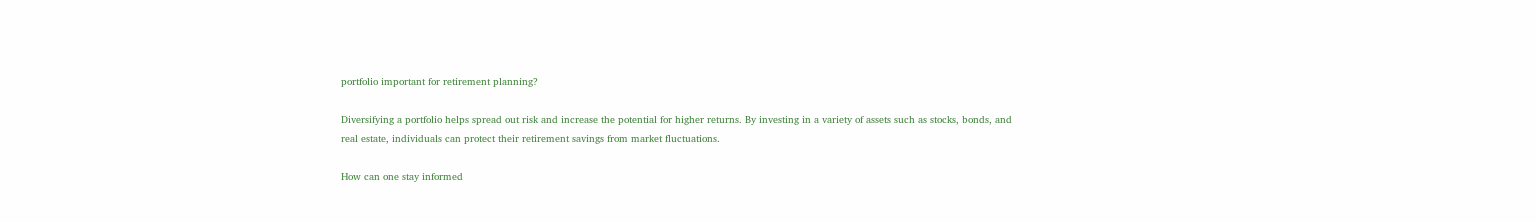portfolio important for retirement planning?

Diversifying a portfolio helps spread out risk and increase the potential for higher returns. By investing in a variety of assets such as stocks, bonds, and real estate, individuals can protect their retirement savings from market fluctuations.

How can one stay informed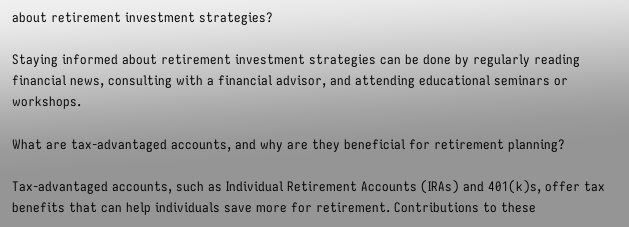about retirement investment strategies?

Staying informed about retirement investment strategies can be done by regularly reading financial news, consulting with a financial advisor, and attending educational seminars or workshops.

What are tax-advantaged accounts, and why are they beneficial for retirement planning?

Tax-advantaged accounts, such as Individual Retirement Accounts (IRAs) and 401(k)s, offer tax benefits that can help individuals save more for retirement. Contributions to these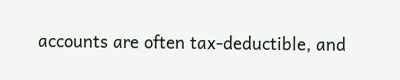accounts are often tax-deductible, and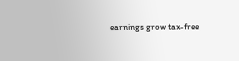earnings grow tax-free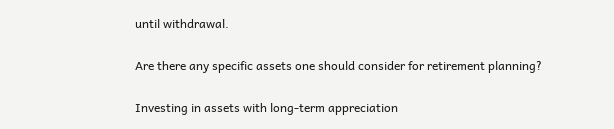until withdrawal.

Are there any specific assets one should consider for retirement planning?

Investing in assets with long-term appreciation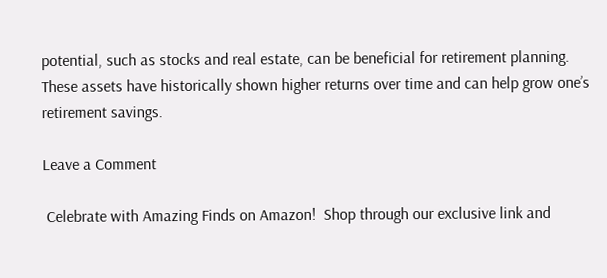potential, such as stocks and real estate, can be beneficial for retirement planning. These assets have historically shown higher returns over time and can help grow one’s retirement savings.

Leave a Comment

 Celebrate with Amazing Finds on Amazon!  Shop through our exclusive link and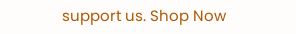support us. Shop Now